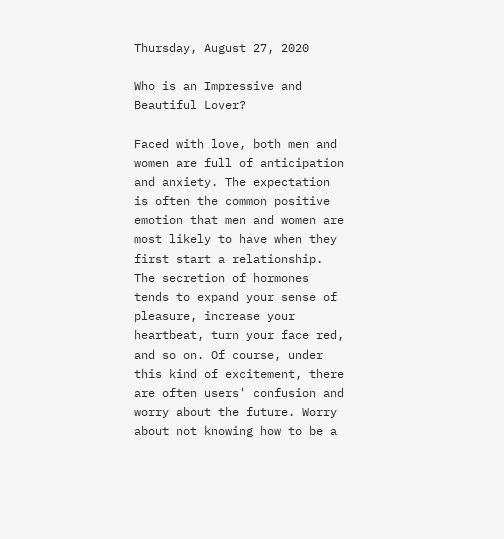Thursday, August 27, 2020

Who is an Impressive and Beautiful Lover?

Faced with love, both men and women are full of anticipation and anxiety. The expectation is often the common positive emotion that men and women are most likely to have when they first start a relationship. The secretion of hormones tends to expand your sense of pleasure, increase your heartbeat, turn your face red, and so on. Of course, under this kind of excitement, there are often users' confusion and worry about the future. Worry about not knowing how to be a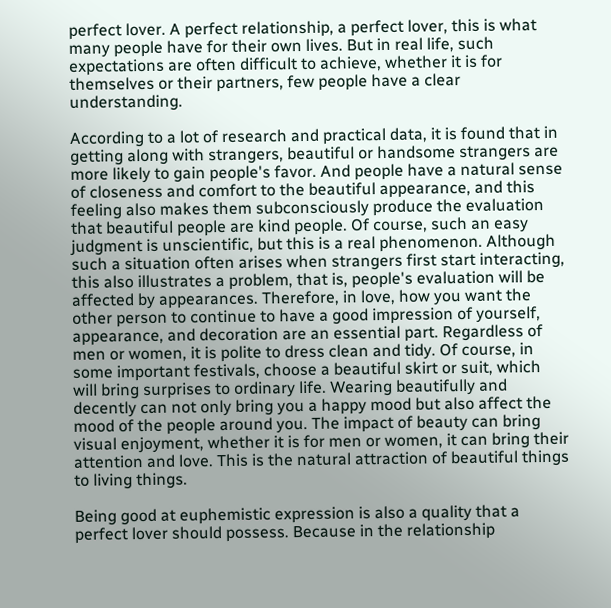perfect lover. A perfect relationship, a perfect lover, this is what many people have for their own lives. But in real life, such expectations are often difficult to achieve, whether it is for themselves or their partners, few people have a clear understanding.

According to a lot of research and practical data, it is found that in getting along with strangers, beautiful or handsome strangers are more likely to gain people's favor. And people have a natural sense of closeness and comfort to the beautiful appearance, and this feeling also makes them subconsciously produce the evaluation that beautiful people are kind people. Of course, such an easy judgment is unscientific, but this is a real phenomenon. Although such a situation often arises when strangers first start interacting, this also illustrates a problem, that is, people's evaluation will be affected by appearances. Therefore, in love, how you want the other person to continue to have a good impression of yourself, appearance, and decoration are an essential part. Regardless of men or women, it is polite to dress clean and tidy. Of course, in some important festivals, choose a beautiful skirt or suit, which will bring surprises to ordinary life. Wearing beautifully and decently can not only bring you a happy mood but also affect the mood of the people around you. The impact of beauty can bring visual enjoyment, whether it is for men or women, it can bring their attention and love. This is the natural attraction of beautiful things to living things.

Being good at euphemistic expression is also a quality that a perfect lover should possess. Because in the relationship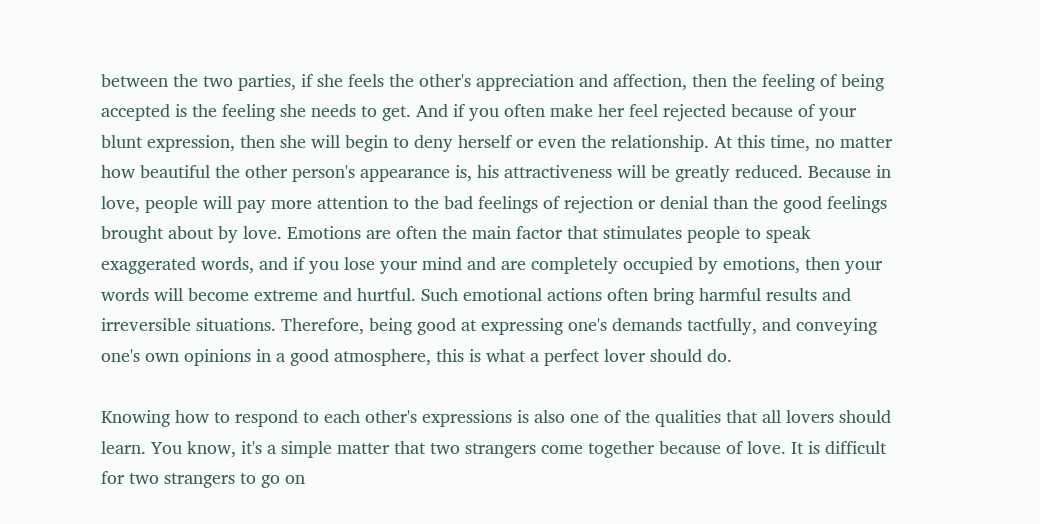between the two parties, if she feels the other's appreciation and affection, then the feeling of being accepted is the feeling she needs to get. And if you often make her feel rejected because of your blunt expression, then she will begin to deny herself or even the relationship. At this time, no matter how beautiful the other person's appearance is, his attractiveness will be greatly reduced. Because in love, people will pay more attention to the bad feelings of rejection or denial than the good feelings brought about by love. Emotions are often the main factor that stimulates people to speak exaggerated words, and if you lose your mind and are completely occupied by emotions, then your words will become extreme and hurtful. Such emotional actions often bring harmful results and irreversible situations. Therefore, being good at expressing one's demands tactfully, and conveying one's own opinions in a good atmosphere, this is what a perfect lover should do.

Knowing how to respond to each other's expressions is also one of the qualities that all lovers should learn. You know, it's a simple matter that two strangers come together because of love. It is difficult for two strangers to go on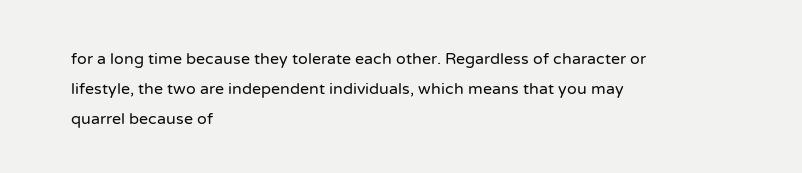for a long time because they tolerate each other. Regardless of character or lifestyle, the two are independent individuals, which means that you may quarrel because of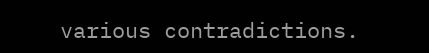various contradictions.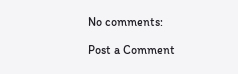No comments:

Post a Comment